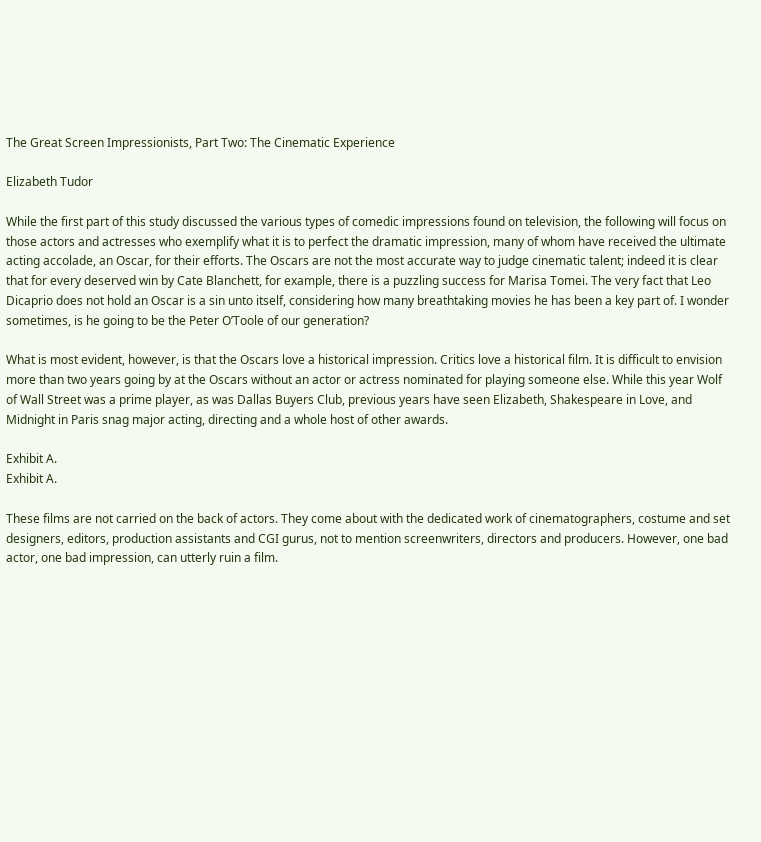The Great Screen Impressionists, Part Two: The Cinematic Experience

Elizabeth Tudor

While the first part of this study discussed the various types of comedic impressions found on television, the following will focus on those actors and actresses who exemplify what it is to perfect the dramatic impression, many of whom have received the ultimate acting accolade, an Oscar, for their efforts. The Oscars are not the most accurate way to judge cinematic talent; indeed it is clear that for every deserved win by Cate Blanchett, for example, there is a puzzling success for Marisa Tomei. The very fact that Leo Dicaprio does not hold an Oscar is a sin unto itself, considering how many breathtaking movies he has been a key part of. I wonder sometimes, is he going to be the Peter O’Toole of our generation?

What is most evident, however, is that the Oscars love a historical impression. Critics love a historical film. It is difficult to envision more than two years going by at the Oscars without an actor or actress nominated for playing someone else. While this year Wolf of Wall Street was a prime player, as was Dallas Buyers Club, previous years have seen Elizabeth, Shakespeare in Love, and Midnight in Paris snag major acting, directing and a whole host of other awards.

Exhibit A.
Exhibit A.

These films are not carried on the back of actors. They come about with the dedicated work of cinematographers, costume and set designers, editors, production assistants and CGI gurus, not to mention screenwriters, directors and producers. However, one bad actor, one bad impression, can utterly ruin a film.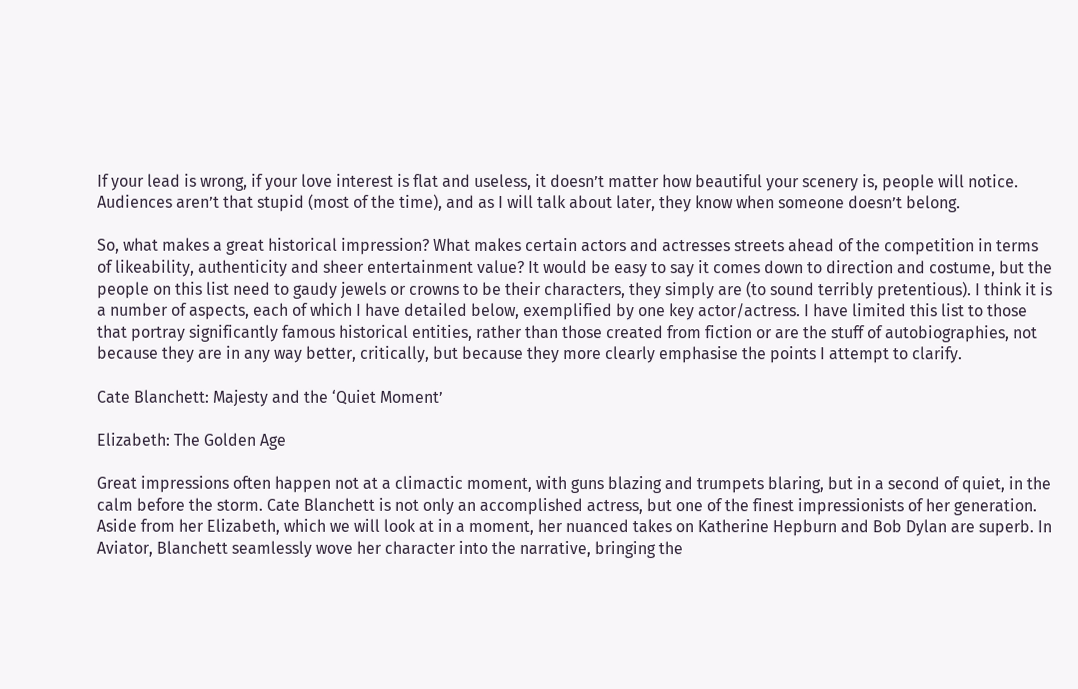If your lead is wrong, if your love interest is flat and useless, it doesn’t matter how beautiful your scenery is, people will notice. Audiences aren’t that stupid (most of the time), and as I will talk about later, they know when someone doesn’t belong.

So, what makes a great historical impression? What makes certain actors and actresses streets ahead of the competition in terms of likeability, authenticity and sheer entertainment value? It would be easy to say it comes down to direction and costume, but the people on this list need to gaudy jewels or crowns to be their characters, they simply are (to sound terribly pretentious). I think it is a number of aspects, each of which I have detailed below, exemplified by one key actor/actress. I have limited this list to those that portray significantly famous historical entities, rather than those created from fiction or are the stuff of autobiographies, not because they are in any way better, critically, but because they more clearly emphasise the points I attempt to clarify.

Cate Blanchett: Majesty and the ‘Quiet Moment’

Elizabeth: The Golden Age

Great impressions often happen not at a climactic moment, with guns blazing and trumpets blaring, but in a second of quiet, in the calm before the storm. Cate Blanchett is not only an accomplished actress, but one of the finest impressionists of her generation. Aside from her Elizabeth, which we will look at in a moment, her nuanced takes on Katherine Hepburn and Bob Dylan are superb. In Aviator, Blanchett seamlessly wove her character into the narrative, bringing the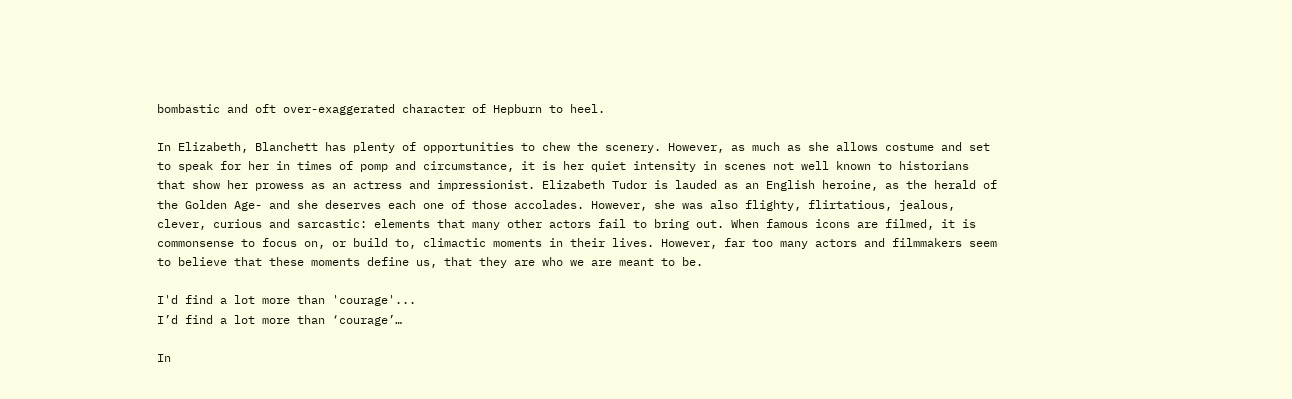bombastic and oft over-exaggerated character of Hepburn to heel.

In Elizabeth, Blanchett has plenty of opportunities to chew the scenery. However, as much as she allows costume and set to speak for her in times of pomp and circumstance, it is her quiet intensity in scenes not well known to historians that show her prowess as an actress and impressionist. Elizabeth Tudor is lauded as an English heroine, as the herald of the Golden Age- and she deserves each one of those accolades. However, she was also flighty, flirtatious, jealous, clever, curious and sarcastic: elements that many other actors fail to bring out. When famous icons are filmed, it is commonsense to focus on, or build to, climactic moments in their lives. However, far too many actors and filmmakers seem to believe that these moments define us, that they are who we are meant to be.

I'd find a lot more than 'courage'...
I’d find a lot more than ‘courage’…

In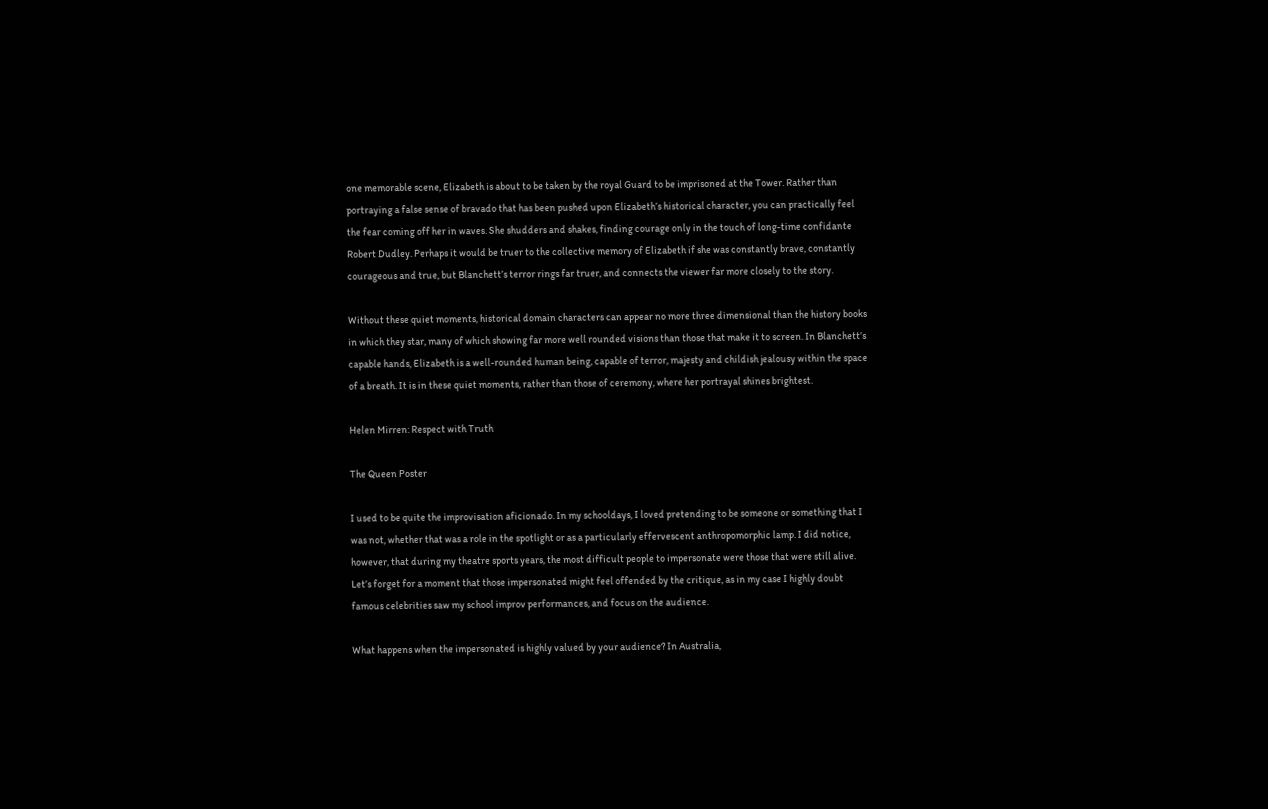one memorable scene, Elizabeth is about to be taken by the royal Guard to be imprisoned at the Tower. Rather than portraying a false sense of bravado that has been pushed upon Elizabeth’s historical character, you can practically feel the fear coming off her in waves. She shudders and shakes, finding courage only in the touch of long-time confidante Robert Dudley. Perhaps it would be truer to the collective memory of Elizabeth if she was constantly brave, constantly courageous and true, but Blanchett’s terror rings far truer, and connects the viewer far more closely to the story.

Without these quiet moments, historical domain characters can appear no more three dimensional than the history books in which they star, many of which showing far more well rounded visions than those that make it to screen. In Blanchett’s capable hands, Elizabeth is a well-rounded human being, capable of terror, majesty and childish jealousy within the space of a breath. It is in these quiet moments, rather than those of ceremony, where her portrayal shines brightest.

Helen Mirren: Respect with Truth

The Queen Poster

I used to be quite the improvisation aficionado. In my schooldays, I loved pretending to be someone or something that I was not, whether that was a role in the spotlight or as a particularly effervescent anthropomorphic lamp. I did notice, however, that during my theatre sports years, the most difficult people to impersonate were those that were still alive. Let’s forget for a moment that those impersonated might feel offended by the critique, as in my case I highly doubt famous celebrities saw my school improv performances, and focus on the audience.

What happens when the impersonated is highly valued by your audience? In Australia,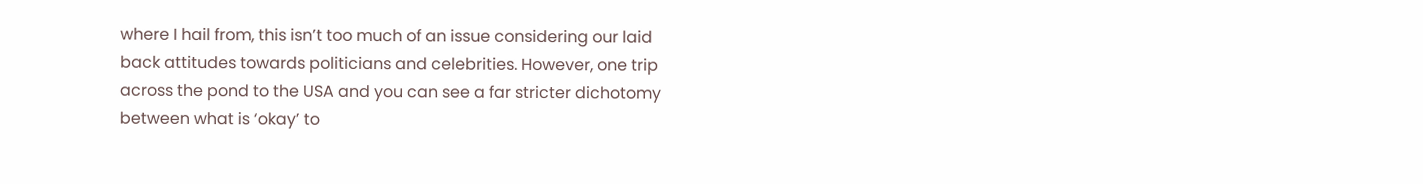where I hail from, this isn’t too much of an issue considering our laid back attitudes towards politicians and celebrities. However, one trip across the pond to the USA and you can see a far stricter dichotomy between what is ‘okay’ to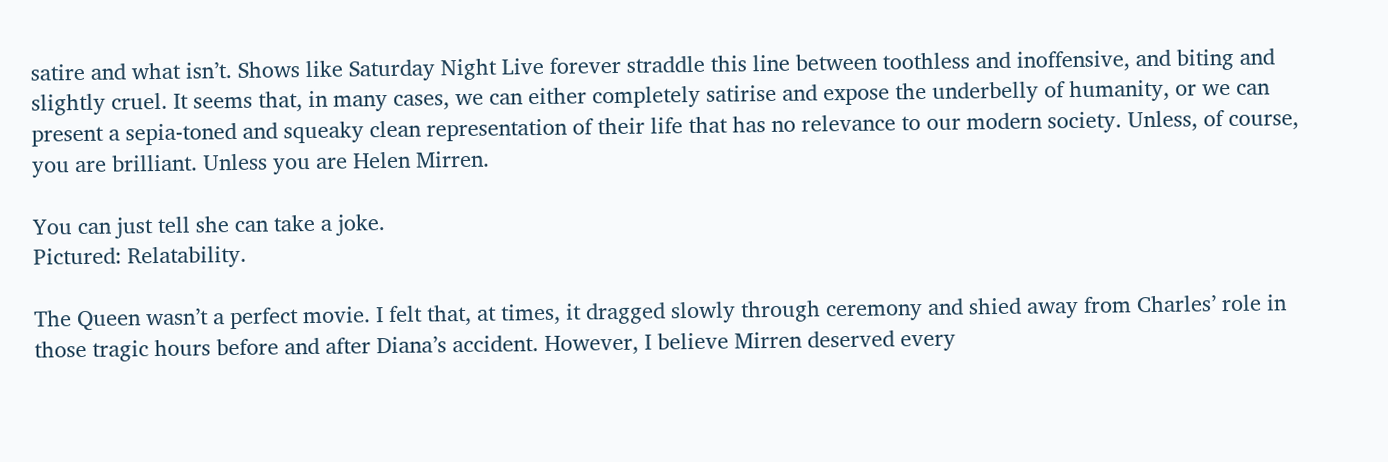satire and what isn’t. Shows like Saturday Night Live forever straddle this line between toothless and inoffensive, and biting and slightly cruel. It seems that, in many cases, we can either completely satirise and expose the underbelly of humanity, or we can present a sepia-toned and squeaky clean representation of their life that has no relevance to our modern society. Unless, of course, you are brilliant. Unless you are Helen Mirren.

You can just tell she can take a joke.
Pictured: Relatability.

The Queen wasn’t a perfect movie. I felt that, at times, it dragged slowly through ceremony and shied away from Charles’ role in those tragic hours before and after Diana’s accident. However, I believe Mirren deserved every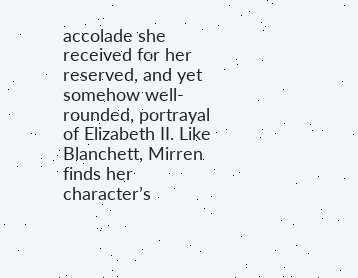accolade she received for her reserved, and yet somehow well-rounded, portrayal of Elizabeth II. Like Blanchett, Mirren finds her character’s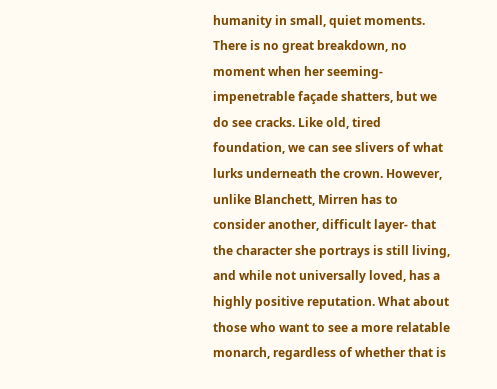humanity in small, quiet moments. There is no great breakdown, no moment when her seeming-impenetrable façade shatters, but we do see cracks. Like old, tired foundation, we can see slivers of what lurks underneath the crown. However, unlike Blanchett, Mirren has to consider another, difficult layer- that the character she portrays is still living, and while not universally loved, has a highly positive reputation. What about those who want to see a more relatable monarch, regardless of whether that is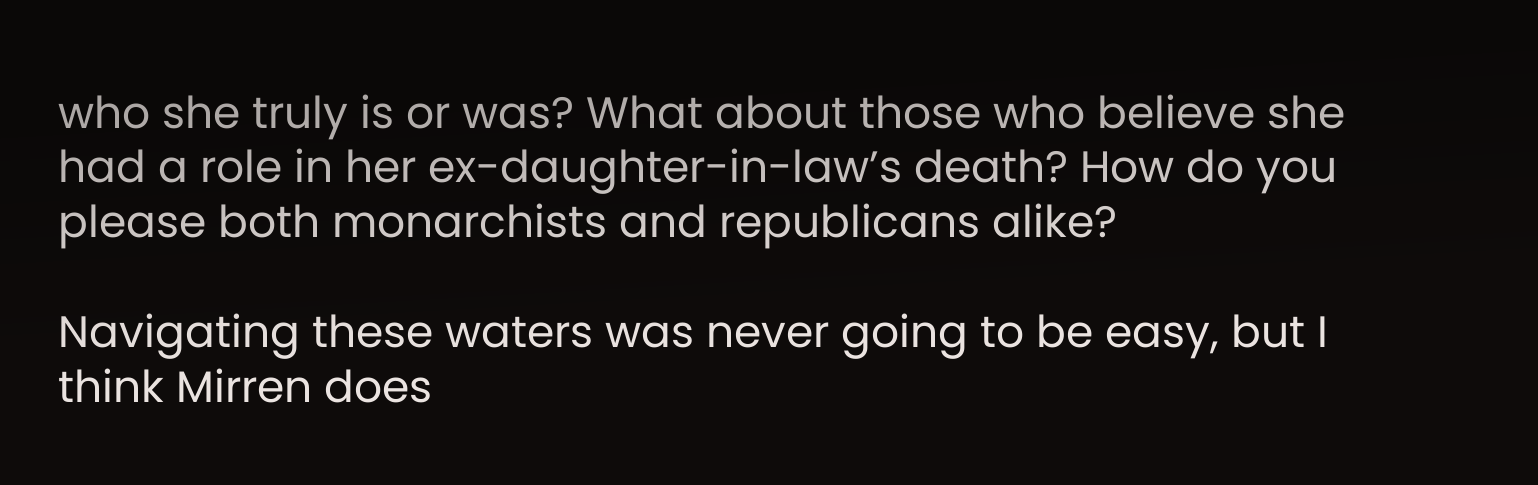who she truly is or was? What about those who believe she had a role in her ex-daughter-in-law’s death? How do you please both monarchists and republicans alike?

Navigating these waters was never going to be easy, but I think Mirren does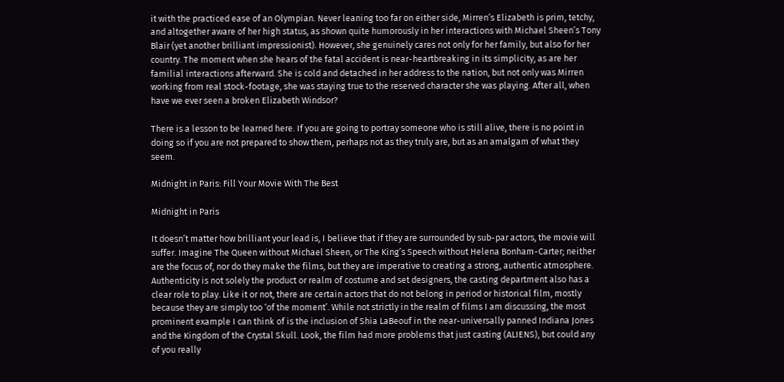it with the practiced ease of an Olympian. Never leaning too far on either side, Mirren’s Elizabeth is prim, tetchy, and altogether aware of her high status, as shown quite humorously in her interactions with Michael Sheen’s Tony Blair (yet another brilliant impressionist). However, she genuinely cares not only for her family, but also for her country. The moment when she hears of the fatal accident is near-heartbreaking in its simplicity, as are her familial interactions afterward. She is cold and detached in her address to the nation, but not only was Mirren working from real stock-footage, she was staying true to the reserved character she was playing. After all, when have we ever seen a broken Elizabeth Windsor?

There is a lesson to be learned here. If you are going to portray someone who is still alive, there is no point in doing so if you are not prepared to show them, perhaps not as they truly are, but as an amalgam of what they seem.

Midnight in Paris: Fill Your Movie With The Best

Midnight in Paris

It doesn’t matter how brilliant your lead is, I believe that if they are surrounded by sub-par actors, the movie will suffer. Imagine The Queen without Michael Sheen, or The King’s Speech without Helena Bonham-Carter; neither are the focus of, nor do they make the films, but they are imperative to creating a strong, authentic atmosphere. Authenticity is not solely the product or realm of costume and set designers, the casting department also has a clear role to play. Like it or not, there are certain actors that do not belong in period or historical film, mostly because they are simply too ‘of the moment’. While not strictly in the realm of films I am discussing, the most prominent example I can think of is the inclusion of Shia LaBeouf in the near-universally panned Indiana Jones and the Kingdom of the Crystal Skull. Look, the film had more problems that just casting (ALIENS), but could any of you really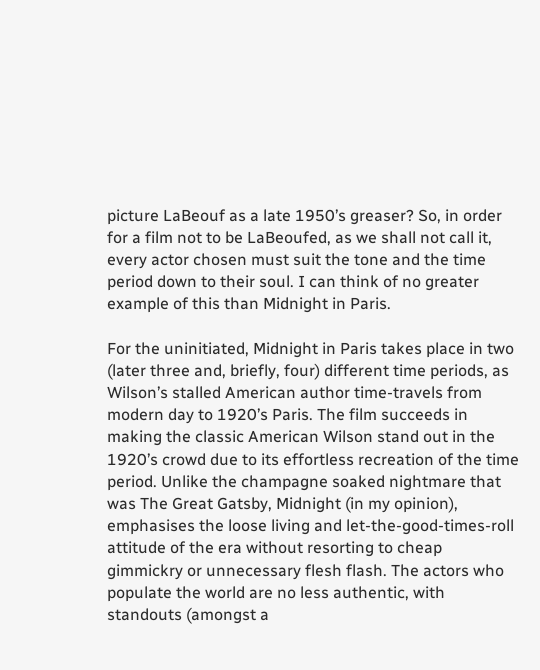picture LaBeouf as a late 1950’s greaser? So, in order for a film not to be LaBeoufed, as we shall not call it, every actor chosen must suit the tone and the time period down to their soul. I can think of no greater example of this than Midnight in Paris.

For the uninitiated, Midnight in Paris takes place in two (later three and, briefly, four) different time periods, as Wilson’s stalled American author time-travels from modern day to 1920’s Paris. The film succeeds in making the classic American Wilson stand out in the 1920’s crowd due to its effortless recreation of the time period. Unlike the champagne soaked nightmare that was The Great Gatsby, Midnight (in my opinion), emphasises the loose living and let-the-good-times-roll attitude of the era without resorting to cheap gimmickry or unnecessary flesh flash. The actors who populate the world are no less authentic, with standouts (amongst a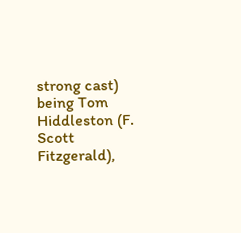strong cast) being Tom Hiddleston (F. Scott Fitzgerald),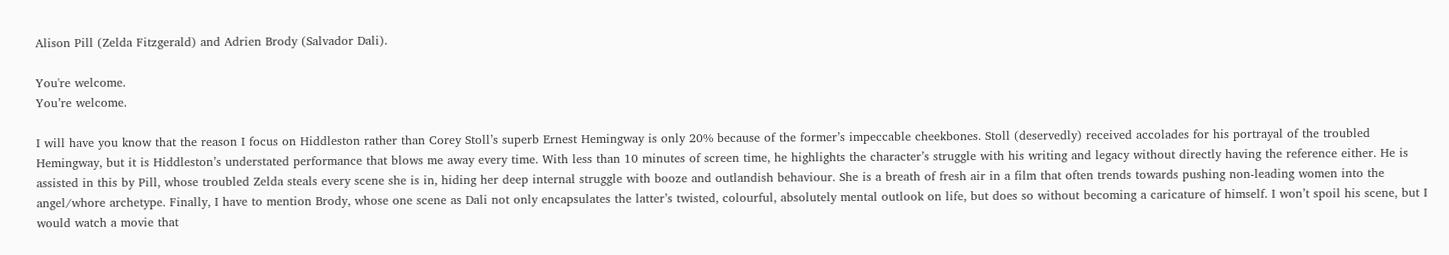Alison Pill (Zelda Fitzgerald) and Adrien Brody (Salvador Dali).

You're welcome.
You’re welcome.

I will have you know that the reason I focus on Hiddleston rather than Corey Stoll’s superb Ernest Hemingway is only 20% because of the former’s impeccable cheekbones. Stoll (deservedly) received accolades for his portrayal of the troubled Hemingway, but it is Hiddleston’s understated performance that blows me away every time. With less than 10 minutes of screen time, he highlights the character’s struggle with his writing and legacy without directly having the reference either. He is assisted in this by Pill, whose troubled Zelda steals every scene she is in, hiding her deep internal struggle with booze and outlandish behaviour. She is a breath of fresh air in a film that often trends towards pushing non-leading women into the angel/whore archetype. Finally, I have to mention Brody, whose one scene as Dali not only encapsulates the latter’s twisted, colourful, absolutely mental outlook on life, but does so without becoming a caricature of himself. I won’t spoil his scene, but I would watch a movie that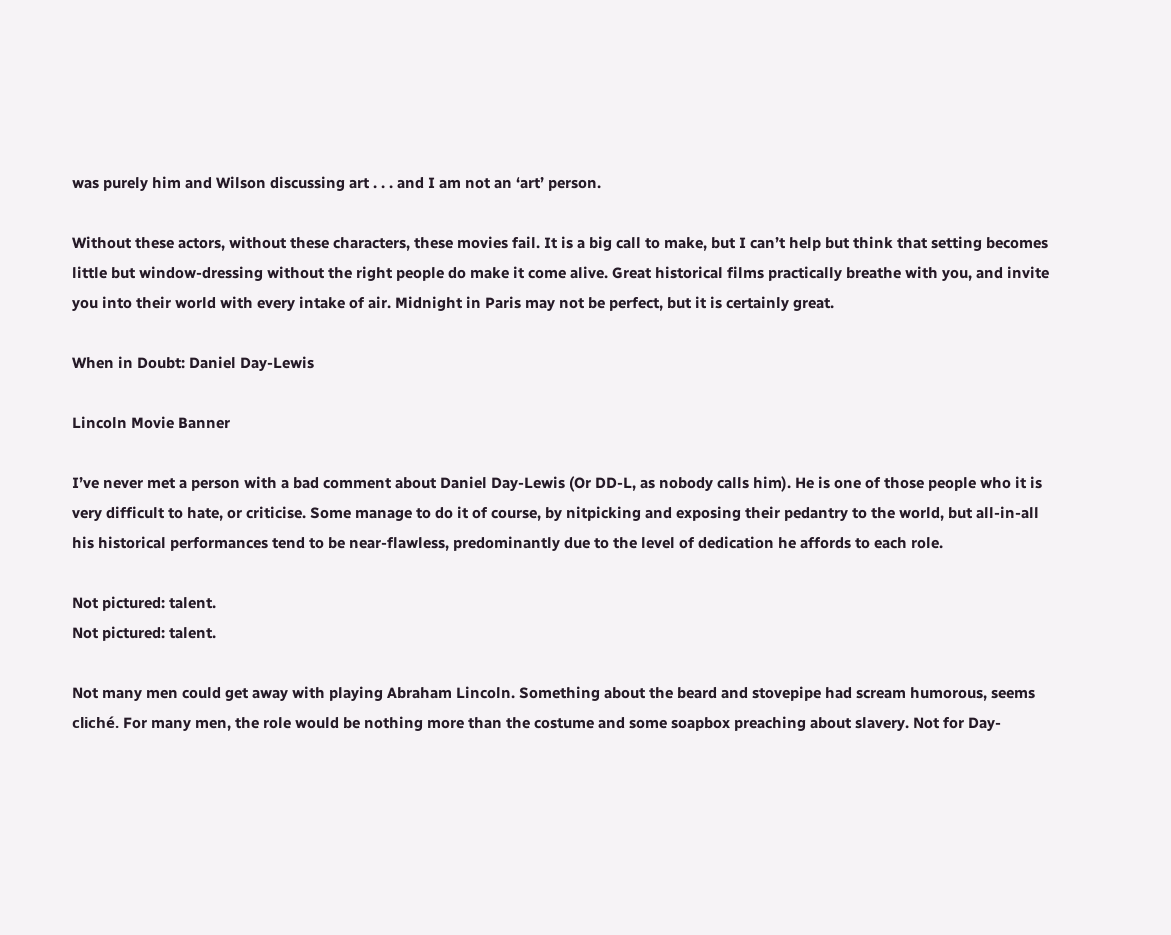was purely him and Wilson discussing art . . . and I am not an ‘art’ person.

Without these actors, without these characters, these movies fail. It is a big call to make, but I can’t help but think that setting becomes little but window-dressing without the right people do make it come alive. Great historical films practically breathe with you, and invite you into their world with every intake of air. Midnight in Paris may not be perfect, but it is certainly great.

When in Doubt: Daniel Day-Lewis

Lincoln Movie Banner

I’ve never met a person with a bad comment about Daniel Day-Lewis (Or DD-L, as nobody calls him). He is one of those people who it is very difficult to hate, or criticise. Some manage to do it of course, by nitpicking and exposing their pedantry to the world, but all-in-all his historical performances tend to be near-flawless, predominantly due to the level of dedication he affords to each role.

Not pictured: talent.
Not pictured: talent.

Not many men could get away with playing Abraham Lincoln. Something about the beard and stovepipe had scream humorous, seems cliché. For many men, the role would be nothing more than the costume and some soapbox preaching about slavery. Not for Day-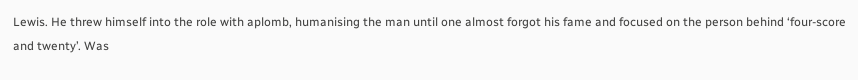Lewis. He threw himself into the role with aplomb, humanising the man until one almost forgot his fame and focused on the person behind ‘four-score and twenty’. Was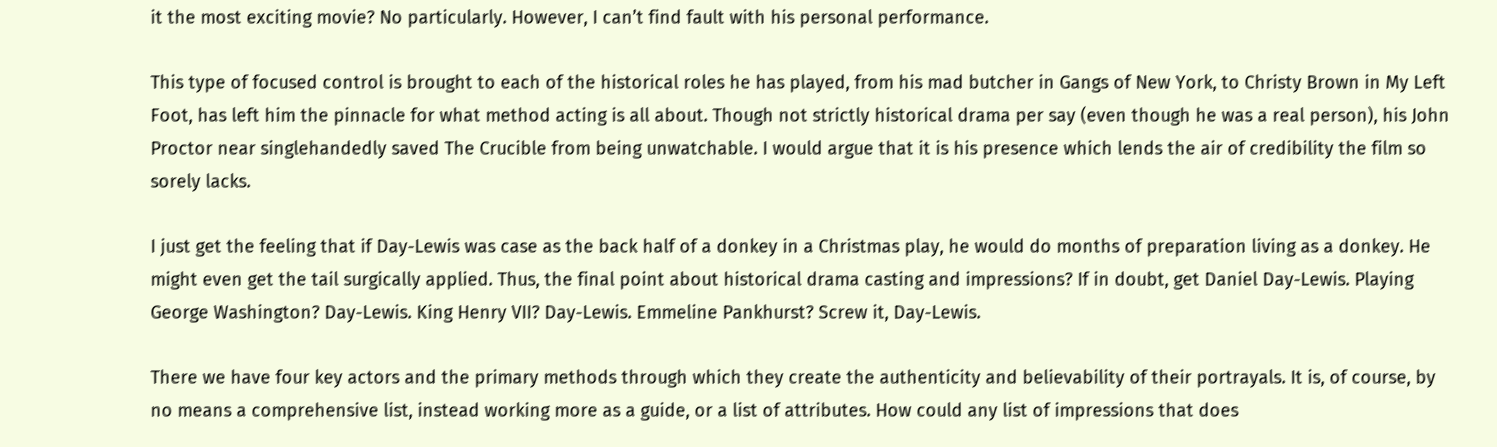it the most exciting movie? No particularly. However, I can’t find fault with his personal performance.

This type of focused control is brought to each of the historical roles he has played, from his mad butcher in Gangs of New York, to Christy Brown in My Left Foot, has left him the pinnacle for what method acting is all about. Though not strictly historical drama per say (even though he was a real person), his John Proctor near singlehandedly saved The Crucible from being unwatchable. I would argue that it is his presence which lends the air of credibility the film so sorely lacks.

I just get the feeling that if Day-Lewis was case as the back half of a donkey in a Christmas play, he would do months of preparation living as a donkey. He might even get the tail surgically applied. Thus, the final point about historical drama casting and impressions? If in doubt, get Daniel Day-Lewis. Playing George Washington? Day-Lewis. King Henry VII? Day-Lewis. Emmeline Pankhurst? Screw it, Day-Lewis.

There we have four key actors and the primary methods through which they create the authenticity and believability of their portrayals. It is, of course, by no means a comprehensive list, instead working more as a guide, or a list of attributes. How could any list of impressions that does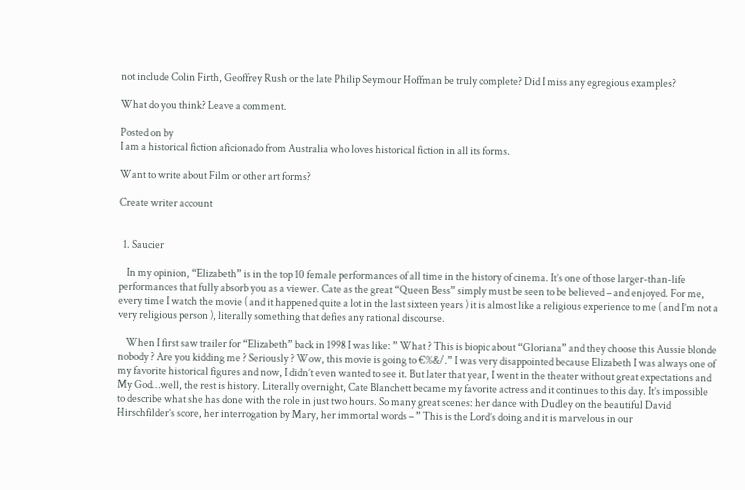not include Colin Firth, Geoffrey Rush or the late Philip Seymour Hoffman be truly complete? Did I miss any egregious examples?

What do you think? Leave a comment.

Posted on by
I am a historical fiction aficionado from Australia who loves historical fiction in all its forms.

Want to write about Film or other art forms?

Create writer account


  1. Saucier

    In my opinion, “Elizabeth” is in the top 10 female performances of all time in the history of cinema. It’s one of those larger-than-life performances that fully absorb you as a viewer. Cate as the great “Queen Bess” simply must be seen to be believed – and enjoyed. For me, every time I watch the movie ( and it happened quite a lot in the last sixteen years ) it is almost like a religious experience to me ( and I’m not a very religious person ), literally something that defies any rational discourse.

    When I first saw trailer for “Elizabeth” back in 1998 I was like: ” What ? This is biopic about “Gloriana” and they choose this Aussie blonde nobody ? Are you kidding me ? Seriously ? Wow, this movie is going to €%&/.” I was very disappointed because Elizabeth I was always one of my favorite historical figures and now, I didn’t even wanted to see it. But later that year, I went in the theater without great expectations and My God…well, the rest is history. Literally overnight, Cate Blanchett became my favorite actress and it continues to this day. It’s impossible to describe what she has done with the role in just two hours. So many great scenes: her dance with Dudley on the beautiful David Hirschfilder’s score, her interrogation by Mary, her immortal words – ” This is the Lord’s doing and it is marvelous in our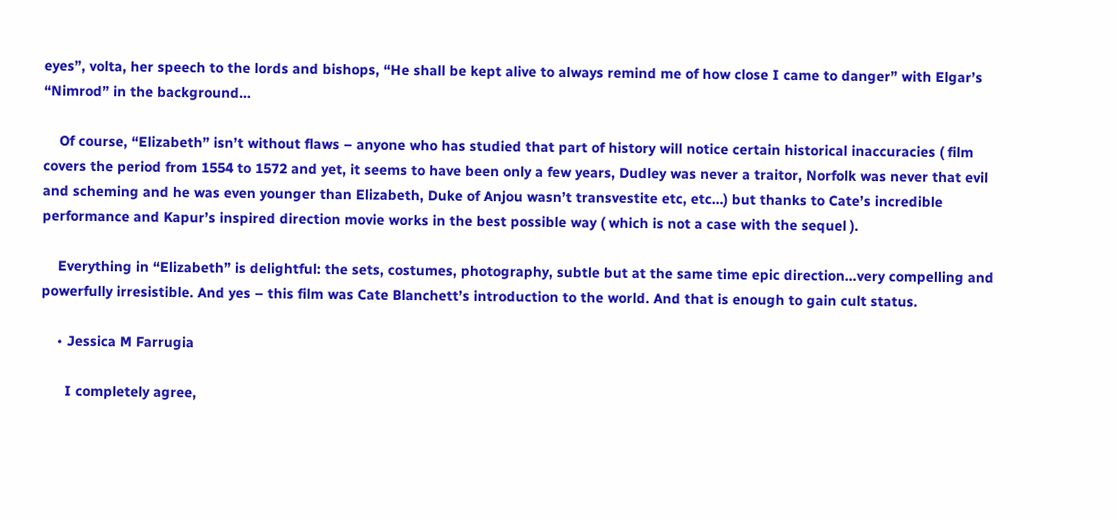eyes”, volta, her speech to the lords and bishops, “He shall be kept alive to always remind me of how close I came to danger” with Elgar’s “Nimrod” in the background…

    Of course, “Elizabeth” isn’t without flaws – anyone who has studied that part of history will notice certain historical inaccuracies ( film covers the period from 1554 to 1572 and yet, it seems to have been only a few years, Dudley was never a traitor, Norfolk was never that evil and scheming and he was even younger than Elizabeth, Duke of Anjou wasn’t transvestite etc, etc…) but thanks to Cate’s incredible performance and Kapur’s inspired direction movie works in the best possible way ( which is not a case with the sequel ).

    Everything in “Elizabeth” is delightful: the sets, costumes, photography, subtle but at the same time epic direction…very compelling and powerfully irresistible. And yes – this film was Cate Blanchett’s introduction to the world. And that is enough to gain cult status.

    • Jessica M Farrugia

      I completely agree,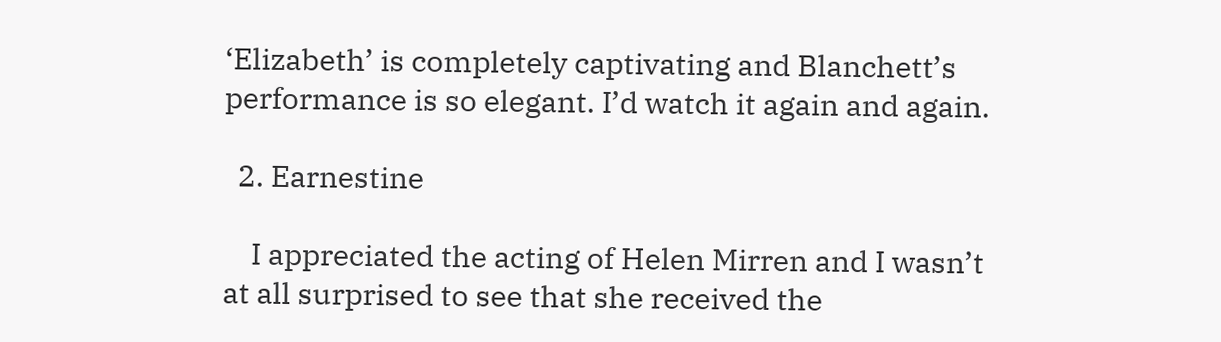‘Elizabeth’ is completely captivating and Blanchett’s performance is so elegant. I’d watch it again and again.

  2. Earnestine

    I appreciated the acting of Helen Mirren and I wasn’t at all surprised to see that she received the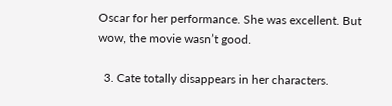Oscar for her performance. She was excellent. But wow, the movie wasn’t good.

  3. Cate totally disappears in her characters.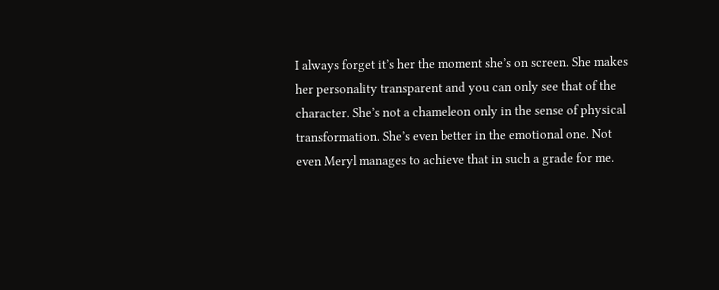I always forget it’s her the moment she’s on screen. She makes her personality transparent and you can only see that of the character. She’s not a chameleon only in the sense of physical transformation. She’s even better in the emotional one. Not even Meryl manages to achieve that in such a grade for me.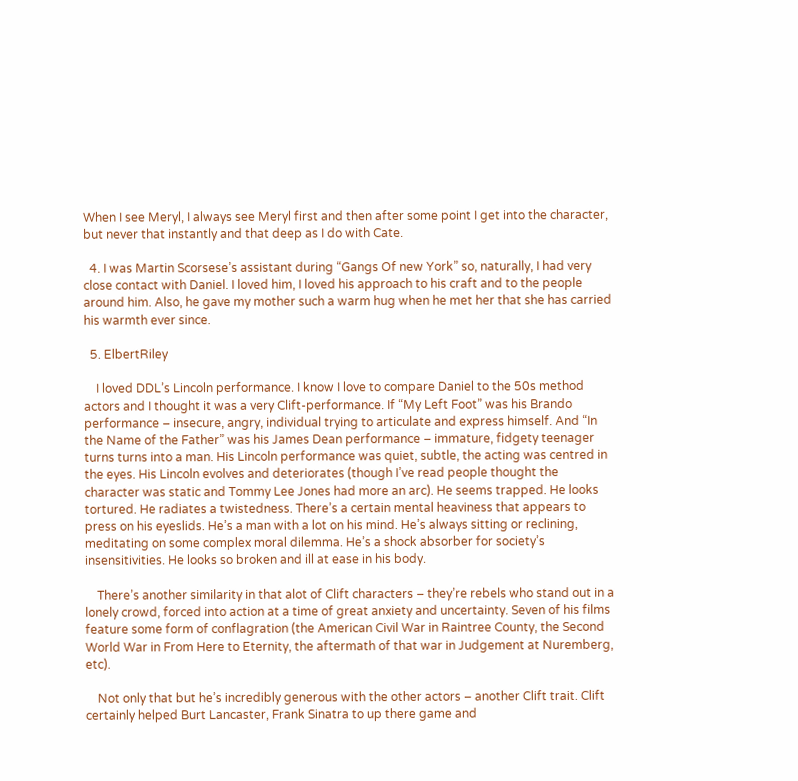When I see Meryl, I always see Meryl first and then after some point I get into the character, but never that instantly and that deep as I do with Cate.

  4. I was Martin Scorsese’s assistant during “Gangs Of new York” so, naturally, I had very close contact with Daniel. I loved him, I loved his approach to his craft and to the people around him. Also, he gave my mother such a warm hug when he met her that she has carried his warmth ever since.

  5. ElbertRiley

    I loved DDL’s Lincoln performance. I know I love to compare Daniel to the 50s method actors and I thought it was a very Clift-performance. If “My Left Foot” was his Brando performance – insecure, angry, individual trying to articulate and express himself. And “In the Name of the Father” was his James Dean performance – immature, fidgety teenager turns turns into a man. His Lincoln performance was quiet, subtle, the acting was centred in the eyes. His Lincoln evolves and deteriorates (though I’ve read people thought the character was static and Tommy Lee Jones had more an arc). He seems trapped. He looks tortured. He radiates a twistedness. There’s a certain mental heaviness that appears to press on his eyeslids. He’s a man with a lot on his mind. He’s always sitting or reclining, meditating on some complex moral dilemma. He’s a shock absorber for society’s insensitivities. He looks so broken and ill at ease in his body.

    There’s another similarity in that alot of Clift characters – they’re rebels who stand out in a lonely crowd, forced into action at a time of great anxiety and uncertainty. Seven of his films feature some form of conflagration (the American Civil War in Raintree County, the Second World War in From Here to Eternity, the aftermath of that war in Judgement at Nuremberg, etc).

    Not only that but he’s incredibly generous with the other actors – another Clift trait. Clift certainly helped Burt Lancaster, Frank Sinatra to up there game and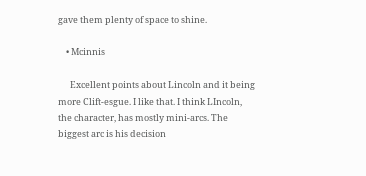gave them plenty of space to shine.

    • Mcinnis

      Excellent points about Lincoln and it being more Clift-esgue. I like that. I think LIncoln, the character, has mostly mini-arcs. The biggest arc is his decision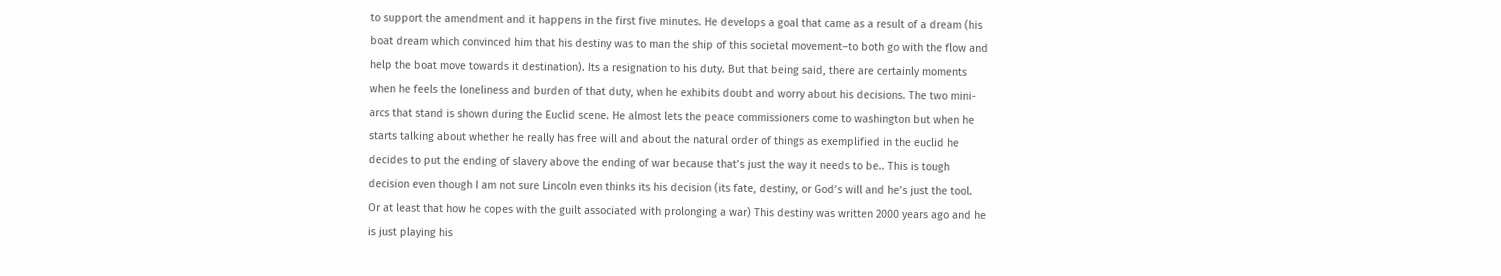to support the amendment and it happens in the first five minutes. He develops a goal that came as a result of a dream (his boat dream which convinced him that his destiny was to man the ship of this societal movement–to both go with the flow and help the boat move towards it destination). Its a resignation to his duty. But that being said, there are certainly moments when he feels the loneliness and burden of that duty, when he exhibits doubt and worry about his decisions. The two mini-arcs that stand is shown during the Euclid scene. He almost lets the peace commissioners come to washington but when he starts talking about whether he really has free will and about the natural order of things as exemplified in the euclid he decides to put the ending of slavery above the ending of war because that’s just the way it needs to be.. This is tough decision even though I am not sure Lincoln even thinks its his decision (its fate, destiny, or God’s will and he’s just the tool. Or at least that how he copes with the guilt associated with prolonging a war) This destiny was written 2000 years ago and he is just playing his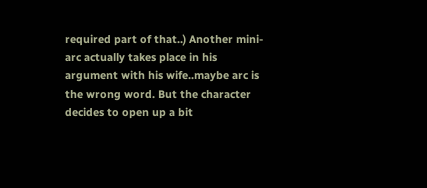required part of that..) Another mini-arc actually takes place in his argument with his wife..maybe arc is the wrong word. But the character decides to open up a bit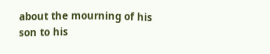about the mourning of his son to his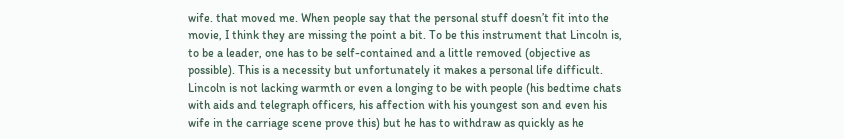wife. that moved me. When people say that the personal stuff doesn’t fit into the movie, I think they are missing the point a bit. To be this instrument that Lincoln is, to be a leader, one has to be self-contained and a little removed (objective as possible). This is a necessity but unfortunately it makes a personal life difficult. Lincoln is not lacking warmth or even a longing to be with people (his bedtime chats with aids and telegraph officers, his affection with his youngest son and even his wife in the carriage scene prove this) but he has to withdraw as quickly as he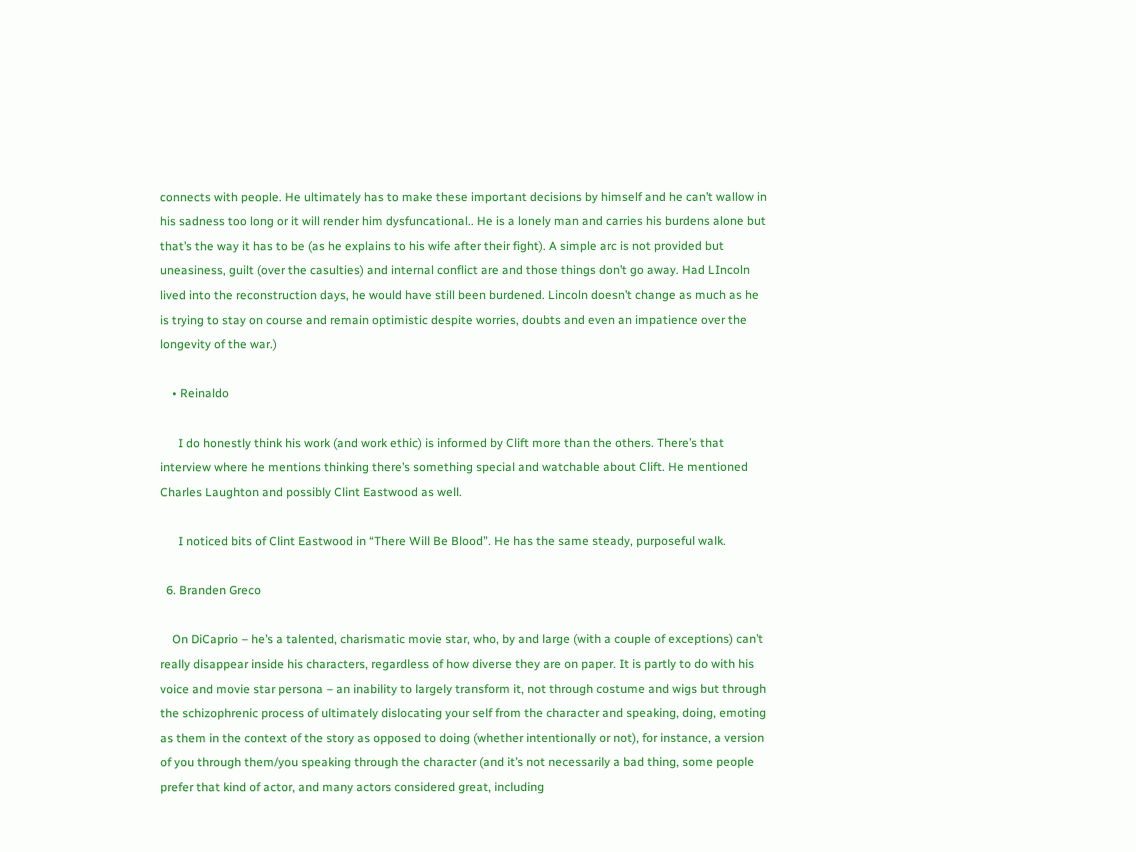connects with people. He ultimately has to make these important decisions by himself and he can’t wallow in his sadness too long or it will render him dysfuncational.. He is a lonely man and carries his burdens alone but that’s the way it has to be (as he explains to his wife after their fight). A simple arc is not provided but uneasiness, guilt (over the casulties) and internal conflict are and those things don’t go away. Had LIncoln lived into the reconstruction days, he would have still been burdened. Lincoln doesn’t change as much as he is trying to stay on course and remain optimistic despite worries, doubts and even an impatience over the longevity of the war.)

    • Reinaldo

      I do honestly think his work (and work ethic) is informed by Clift more than the others. There’s that interview where he mentions thinking there’s something special and watchable about Clift. He mentioned Charles Laughton and possibly Clint Eastwood as well.

      I noticed bits of Clint Eastwood in “There Will Be Blood”. He has the same steady, purposeful walk.

  6. Branden Greco

    On DiCaprio – he’s a talented, charismatic movie star, who, by and large (with a couple of exceptions) can’t really disappear inside his characters, regardless of how diverse they are on paper. It is partly to do with his voice and movie star persona – an inability to largely transform it, not through costume and wigs but through the schizophrenic process of ultimately dislocating your self from the character and speaking, doing, emoting as them in the context of the story as opposed to doing (whether intentionally or not), for instance, a version of you through them/you speaking through the character (and it’s not necessarily a bad thing, some people prefer that kind of actor, and many actors considered great, including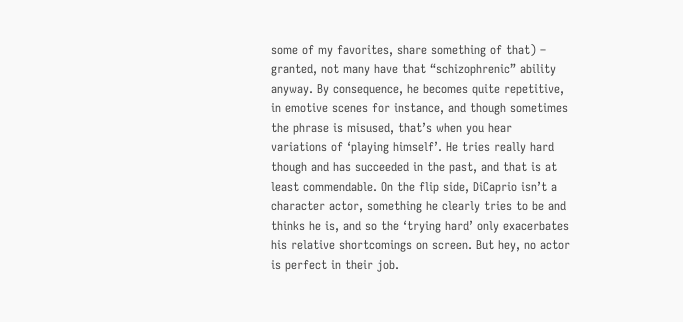some of my favorites, share something of that) – granted, not many have that “schizophrenic” ability anyway. By consequence, he becomes quite repetitive, in emotive scenes for instance, and though sometimes the phrase is misused, that’s when you hear variations of ‘playing himself’. He tries really hard though and has succeeded in the past, and that is at least commendable. On the flip side, DiCaprio isn’t a character actor, something he clearly tries to be and thinks he is, and so the ‘trying hard’ only exacerbates his relative shortcomings on screen. But hey, no actor is perfect in their job.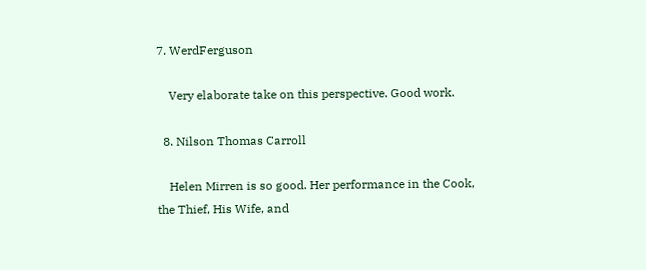7. WerdFerguson

    Very elaborate take on this perspective. Good work.

  8. Nilson Thomas Carroll

    Helen Mirren is so good. Her performance in the Cook, the Thief, His Wife, and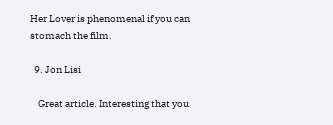Her Lover is phenomenal if you can stomach the film.

  9. Jon Lisi

    Great article. Interesting that you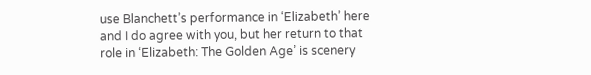use Blanchett’s performance in ‘Elizabeth’ here and I do agree with you, but her return to that role in ‘Elizabeth: The Golden Age’ is scenery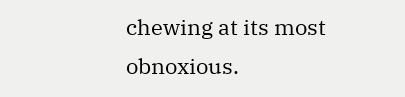chewing at its most obnoxious.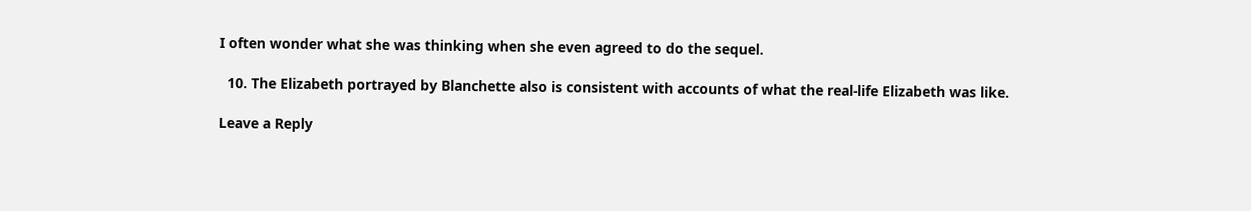I often wonder what she was thinking when she even agreed to do the sequel.

  10. The Elizabeth portrayed by Blanchette also is consistent with accounts of what the real-life Elizabeth was like.

Leave a Reply